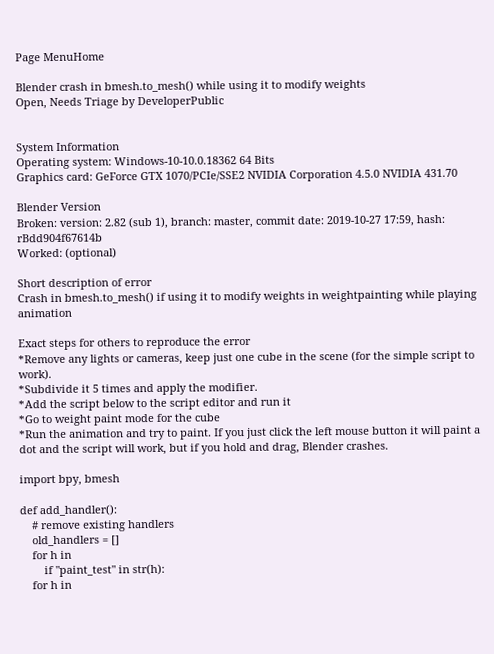Page MenuHome

Blender crash in bmesh.to_mesh() while using it to modify weights
Open, Needs Triage by DeveloperPublic


System Information
Operating system: Windows-10-10.0.18362 64 Bits
Graphics card: GeForce GTX 1070/PCIe/SSE2 NVIDIA Corporation 4.5.0 NVIDIA 431.70

Blender Version
Broken: version: 2.82 (sub 1), branch: master, commit date: 2019-10-27 17:59, hash: rBdd904f67614b
Worked: (optional)

Short description of error
Crash in bmesh.to_mesh() if using it to modify weights in weightpainting while playing animation

Exact steps for others to reproduce the error
*Remove any lights or cameras, keep just one cube in the scene (for the simple script to work).
*Subdivide it 5 times and apply the modifier.
*Add the script below to the script editor and run it
*Go to weight paint mode for the cube
*Run the animation and try to paint. If you just click the left mouse button it will paint a dot and the script will work, but if you hold and drag, Blender crashes.

import bpy, bmesh

def add_handler():
    # remove existing handlers
    old_handlers = []
    for h in
        if "paint_test" in str(h):
    for h in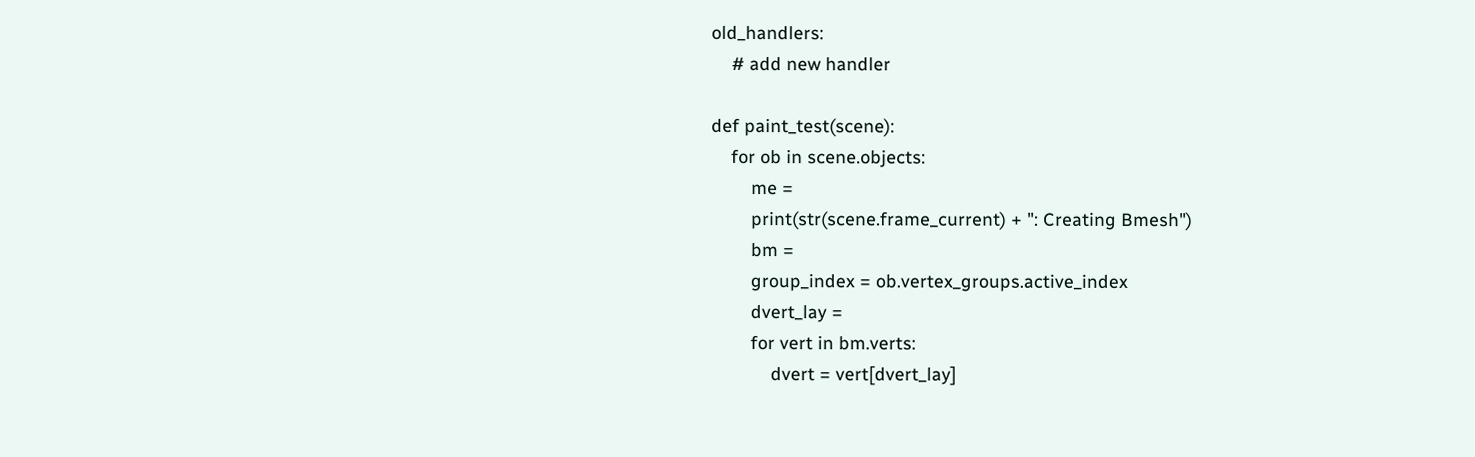old_handlers:
    # add new handler

def paint_test(scene):
    for ob in scene.objects:
        me =
        print(str(scene.frame_current) + ": Creating Bmesh")
        bm =
        group_index = ob.vertex_groups.active_index
        dvert_lay =
        for vert in bm.verts:
            dvert = vert[dvert_lay]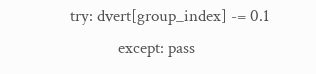try: dvert[group_index] -= 0.1
            except: pass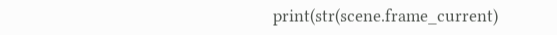print(str(scene.frame_current)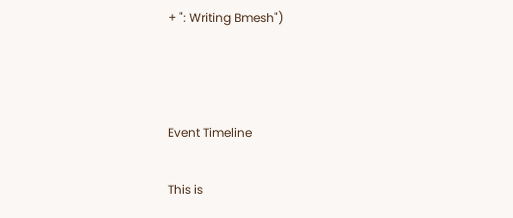+ ": Writing Bmesh")



Event Timeline

This is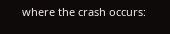where the crash occurs: